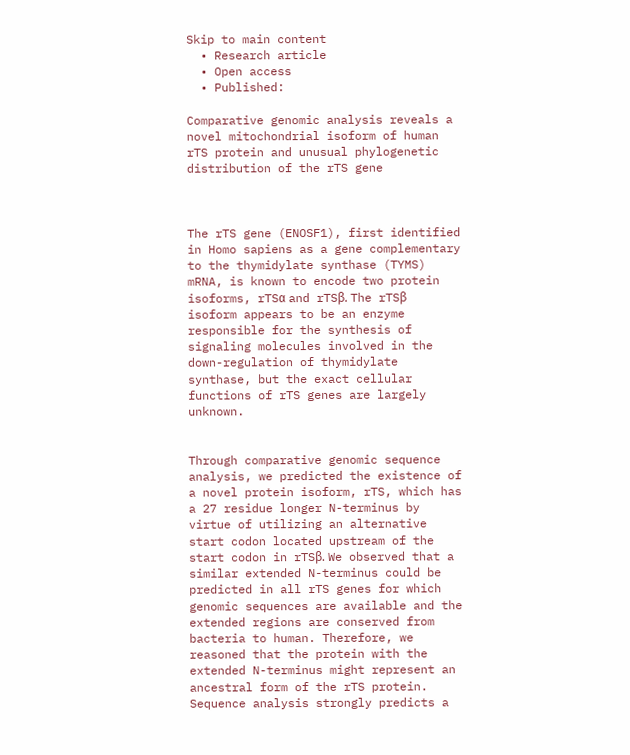Skip to main content
  • Research article
  • Open access
  • Published:

Comparative genomic analysis reveals a novel mitochondrial isoform of human rTS protein and unusual phylogenetic distribution of the rTS gene



The rTS gene (ENOSF1), first identified in Homo sapiens as a gene complementary to the thymidylate synthase (TYMS) mRNA, is known to encode two protein isoforms, rTSα and rTSβ. The rTSβ isoform appears to be an enzyme responsible for the synthesis of signaling molecules involved in the down-regulation of thymidylate synthase, but the exact cellular functions of rTS genes are largely unknown.


Through comparative genomic sequence analysis, we predicted the existence of a novel protein isoform, rTS, which has a 27 residue longer N-terminus by virtue of utilizing an alternative start codon located upstream of the start codon in rTSβ. We observed that a similar extended N-terminus could be predicted in all rTS genes for which genomic sequences are available and the extended regions are conserved from bacteria to human. Therefore, we reasoned that the protein with the extended N-terminus might represent an ancestral form of the rTS protein. Sequence analysis strongly predicts a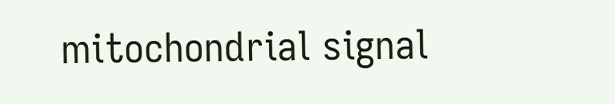mitochondrial signal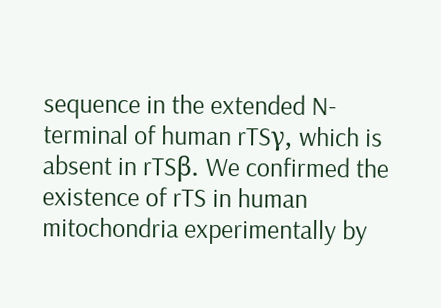sequence in the extended N-terminal of human rTSγ, which is absent in rTSβ. We confirmed the existence of rTS in human mitochondria experimentally by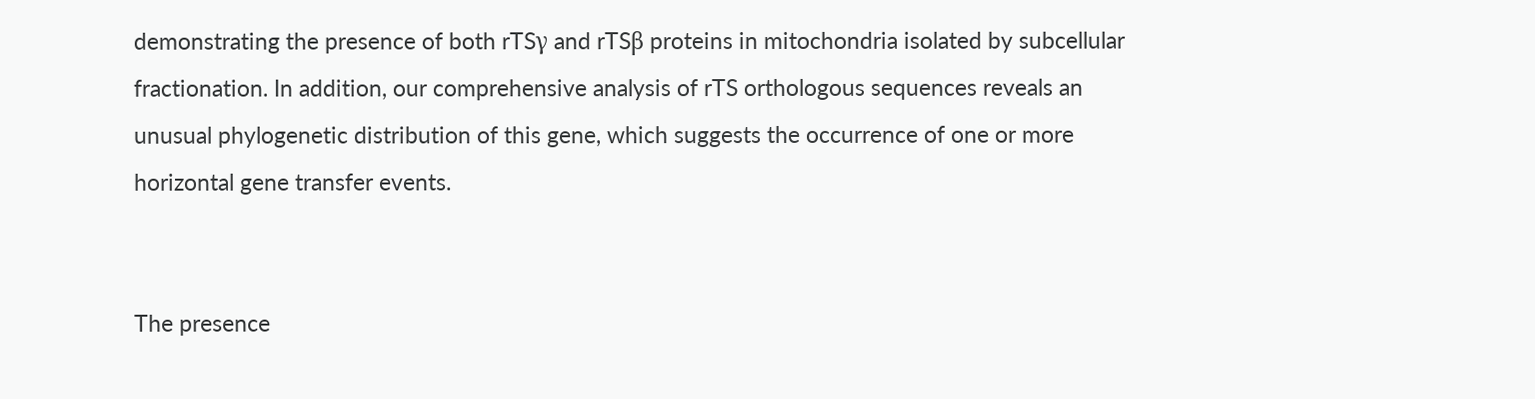demonstrating the presence of both rTSγ and rTSβ proteins in mitochondria isolated by subcellular fractionation. In addition, our comprehensive analysis of rTS orthologous sequences reveals an unusual phylogenetic distribution of this gene, which suggests the occurrence of one or more horizontal gene transfer events.


The presence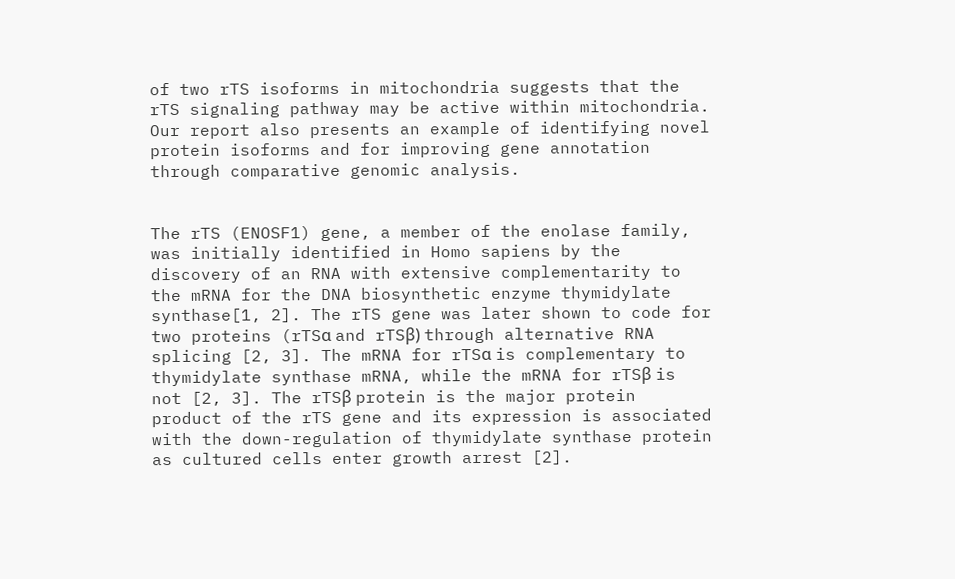of two rTS isoforms in mitochondria suggests that the rTS signaling pathway may be active within mitochondria. Our report also presents an example of identifying novel protein isoforms and for improving gene annotation through comparative genomic analysis.


The rTS (ENOSF1) gene, a member of the enolase family, was initially identified in Homo sapiens by the discovery of an RNA with extensive complementarity to the mRNA for the DNA biosynthetic enzyme thymidylate synthase[1, 2]. The rTS gene was later shown to code for two proteins (rTSα and rTSβ) through alternative RNA splicing [2, 3]. The mRNA for rTSα is complementary to thymidylate synthase mRNA, while the mRNA for rTSβ is not [2, 3]. The rTSβ protein is the major protein product of the rTS gene and its expression is associated with the down-regulation of thymidylate synthase protein as cultured cells enter growth arrest [2].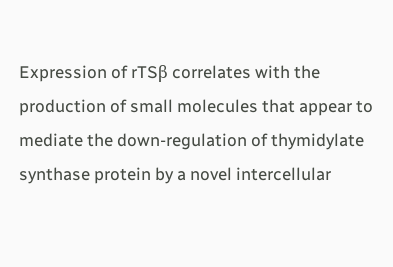Expression of rTSβ correlates with the production of small molecules that appear to mediate the down-regulation of thymidylate synthase protein by a novel intercellular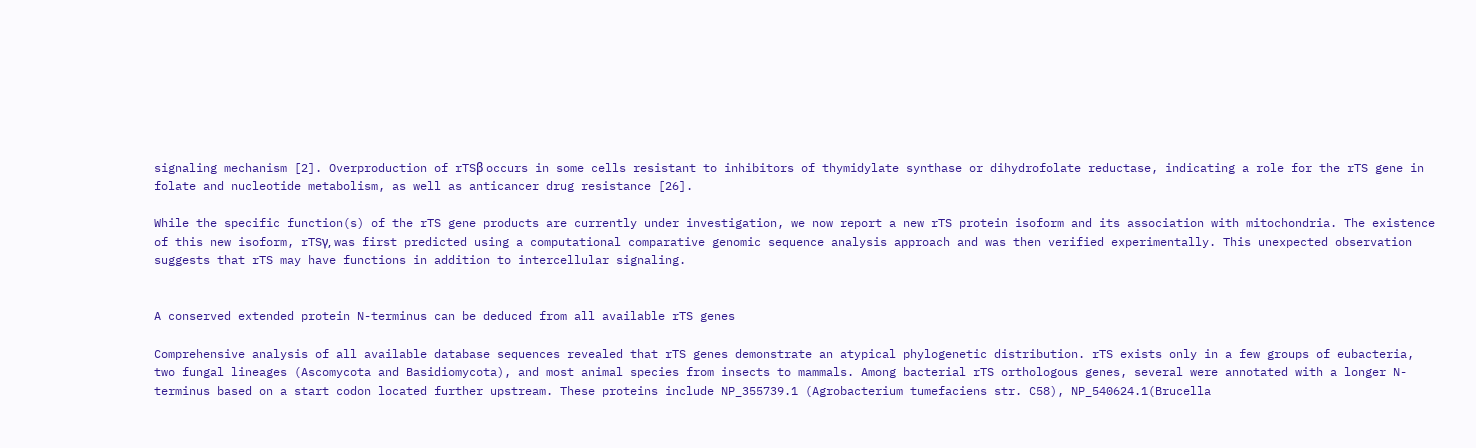signaling mechanism [2]. Overproduction of rTSβ occurs in some cells resistant to inhibitors of thymidylate synthase or dihydrofolate reductase, indicating a role for the rTS gene in folate and nucleotide metabolism, as well as anticancer drug resistance [26].

While the specific function(s) of the rTS gene products are currently under investigation, we now report a new rTS protein isoform and its association with mitochondria. The existence of this new isoform, rTSγ, was first predicted using a computational comparative genomic sequence analysis approach and was then verified experimentally. This unexpected observation suggests that rTS may have functions in addition to intercellular signaling.


A conserved extended protein N-terminus can be deduced from all available rTS genes

Comprehensive analysis of all available database sequences revealed that rTS genes demonstrate an atypical phylogenetic distribution. rTS exists only in a few groups of eubacteria, two fungal lineages (Ascomycota and Basidiomycota), and most animal species from insects to mammals. Among bacterial rTS orthologous genes, several were annotated with a longer N-terminus based on a start codon located further upstream. These proteins include NP_355739.1 (Agrobacterium tumefaciens str. C58), NP_540624.1(Brucella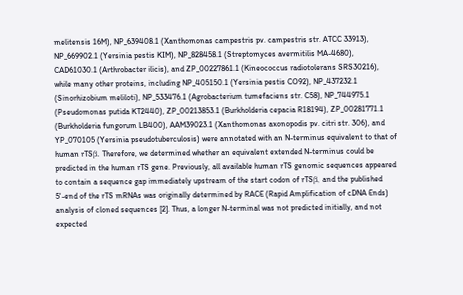melitensis 16M), NP_639408.1 (Xanthomonas campestris pv. campestris str. ATCC 33913), NP_669902.1 (Yersinia pestis KIM), NP_828458.1 (Streptomyces avermitilis MA-4680), CAD61030.1 (Arthrobacter ilicis), and ZP_00227861.1 (Kineococcus radiotolerans SRS30216), while many other proteins, including NP_405150.1 (Yersinia pestis CO92), NP_437232.1 (Sinorhizobium meliloti), NP_533476.1 (Agrobacterium tumefaciens str. C58), NP_744975.1 (Pseudomonas putida KT2440), ZP_00213853.1 (Burkholderia cepacia R18194), ZP_00281771.1 (Burkholderia fungorum LB400), AAM39023.1 (Xanthomonas axonopodis pv. citri str. 306), and YP_070105 (Yersinia pseudotuberculosis) were annotated with an N-terminus equivalent to that of human rTSβ. Therefore, we determined whether an equivalent extended N-terminus could be predicted in the human rTS gene. Previously, all available human rTS genomic sequences appeared to contain a sequence gap immediately upstream of the start codon of rTSβ, and the published 5'-end of the rTS mRNAs was originally determined by RACE (Rapid Amplification of cDNA Ends) analysis of cloned sequences [2]. Thus, a longer N-terminal was not predicted initially, and not expected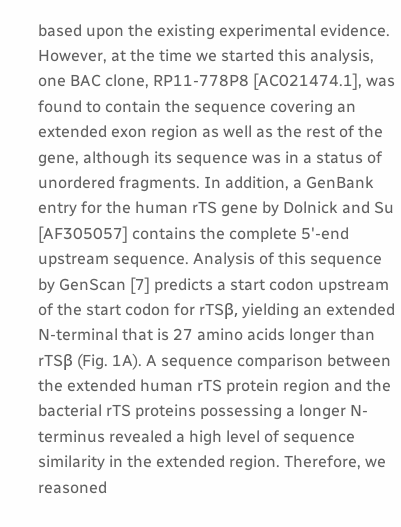based upon the existing experimental evidence. However, at the time we started this analysis, one BAC clone, RP11-778P8 [AC021474.1], was found to contain the sequence covering an extended exon region as well as the rest of the gene, although its sequence was in a status of unordered fragments. In addition, a GenBank entry for the human rTS gene by Dolnick and Su [AF305057] contains the complete 5'-end upstream sequence. Analysis of this sequence by GenScan [7] predicts a start codon upstream of the start codon for rTSβ, yielding an extended N-terminal that is 27 amino acids longer than rTSβ (Fig. 1A). A sequence comparison between the extended human rTS protein region and the bacterial rTS proteins possessing a longer N-terminus revealed a high level of sequence similarity in the extended region. Therefore, we reasoned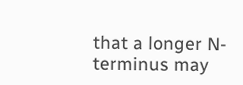that a longer N-terminus may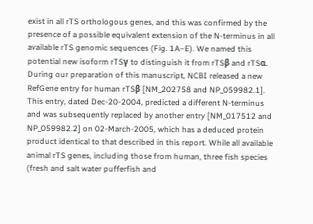exist in all rTS orthologous genes, and this was confirmed by the presence of a possible equivalent extension of the N-terminus in all available rTS genomic sequences (Fig. 1A–E). We named this potential new isoform rTSγ to distinguish it from rTSβ and rTSα. During our preparation of this manuscript, NCBI released a new RefGene entry for human rTSβ [NM_202758 and NP_059982.1]. This entry, dated Dec-20-2004, predicted a different N-terminus and was subsequently replaced by another entry [NM_017512 and NP_059982.2] on 02-March-2005, which has a deduced protein product identical to that described in this report. While all available animal rTS genes, including those from human, three fish species (fresh and salt water pufferfish and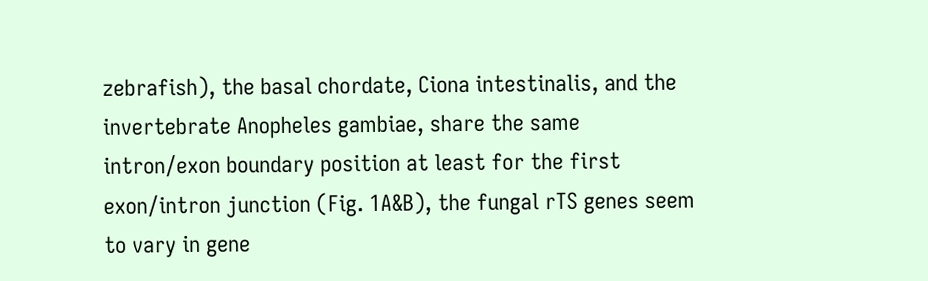zebrafish), the basal chordate, Ciona intestinalis, and the invertebrate Anopheles gambiae, share the same intron/exon boundary position at least for the first exon/intron junction (Fig. 1A&B), the fungal rTS genes seem to vary in gene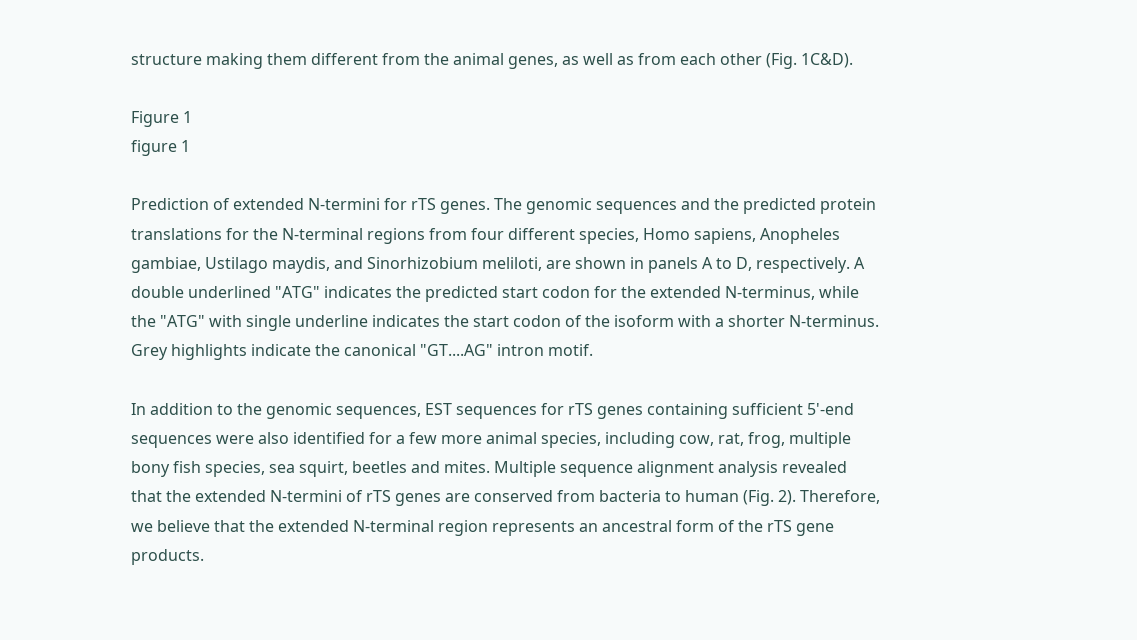structure making them different from the animal genes, as well as from each other (Fig. 1C&D).

Figure 1
figure 1

Prediction of extended N-termini for rTS genes. The genomic sequences and the predicted protein translations for the N-terminal regions from four different species, Homo sapiens, Anopheles gambiae, Ustilago maydis, and Sinorhizobium meliloti, are shown in panels A to D, respectively. A double underlined "ATG" indicates the predicted start codon for the extended N-terminus, while the "ATG" with single underline indicates the start codon of the isoform with a shorter N-terminus. Grey highlights indicate the canonical "GT....AG" intron motif.

In addition to the genomic sequences, EST sequences for rTS genes containing sufficient 5'-end sequences were also identified for a few more animal species, including cow, rat, frog, multiple bony fish species, sea squirt, beetles and mites. Multiple sequence alignment analysis revealed that the extended N-termini of rTS genes are conserved from bacteria to human (Fig. 2). Therefore, we believe that the extended N-terminal region represents an ancestral form of the rTS gene products.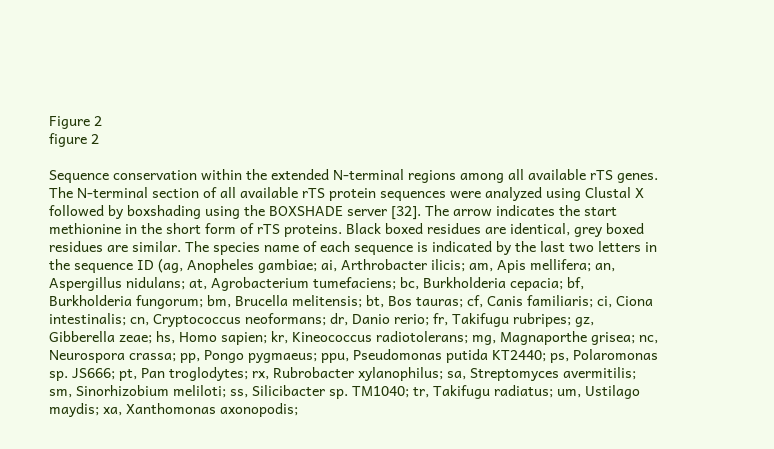Figure 2
figure 2

Sequence conservation within the extended N-terminal regions among all available rTS genes. The N-terminal section of all available rTS protein sequences were analyzed using Clustal X followed by boxshading using the BOXSHADE server [32]. The arrow indicates the start methionine in the short form of rTS proteins. Black boxed residues are identical, grey boxed residues are similar. The species name of each sequence is indicated by the last two letters in the sequence ID (ag, Anopheles gambiae; ai, Arthrobacter ilicis; am, Apis mellifera; an, Aspergillus nidulans; at, Agrobacterium tumefaciens; bc, Burkholderia cepacia; bf, Burkholderia fungorum; bm, Brucella melitensis; bt, Bos tauras; cf, Canis familiaris; ci, Ciona intestinalis; cn, Cryptococcus neoformans; dr, Danio rerio; fr, Takifugu rubripes; gz, Gibberella zeae; hs, Homo sapien; kr, Kineococcus radiotolerans; mg, Magnaporthe grisea; nc, Neurospora crassa; pp, Pongo pygmaeus; ppu, Pseudomonas putida KT2440; ps, Polaromonas sp. JS666; pt, Pan troglodytes; rx, Rubrobacter xylanophilus; sa, Streptomyces avermitilis; sm, Sinorhizobium meliloti; ss, Silicibacter sp. TM1040; tr, Takifugu radiatus; um, Ustilago maydis; xa, Xanthomonas axonopodis;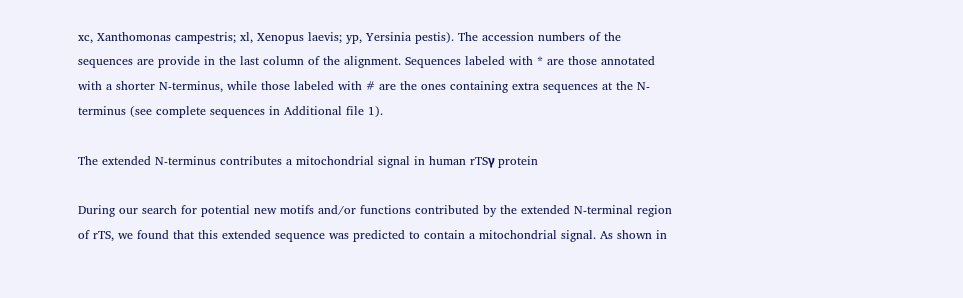xc, Xanthomonas campestris; xl, Xenopus laevis; yp, Yersinia pestis). The accession numbers of the sequences are provide in the last column of the alignment. Sequences labeled with * are those annotated with a shorter N-terminus, while those labeled with # are the ones containing extra sequences at the N-terminus (see complete sequences in Additional file 1).

The extended N-terminus contributes a mitochondrial signal in human rTSγ protein

During our search for potential new motifs and/or functions contributed by the extended N-terminal region of rTS, we found that this extended sequence was predicted to contain a mitochondrial signal. As shown in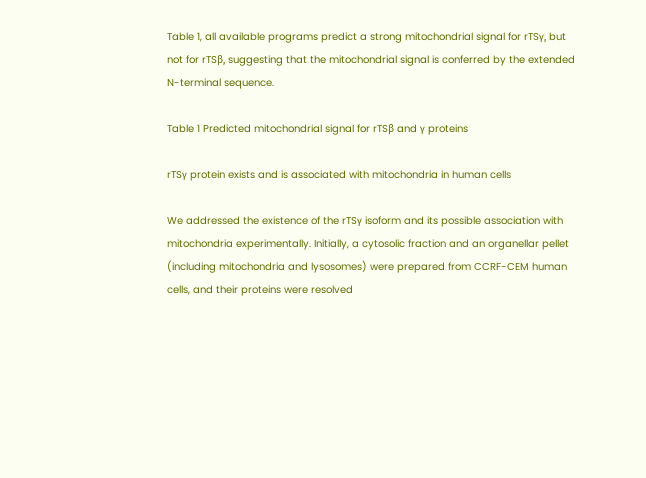Table 1, all available programs predict a strong mitochondrial signal for rTSγ, but not for rTSβ, suggesting that the mitochondrial signal is conferred by the extended N-terminal sequence.

Table 1 Predicted mitochondrial signal for rTSβ and γ proteins

rTSγ protein exists and is associated with mitochondria in human cells

We addressed the existence of the rTSγ isoform and its possible association with mitochondria experimentally. Initially, a cytosolic fraction and an organellar pellet (including mitochondria and lysosomes) were prepared from CCRF-CEM human cells, and their proteins were resolved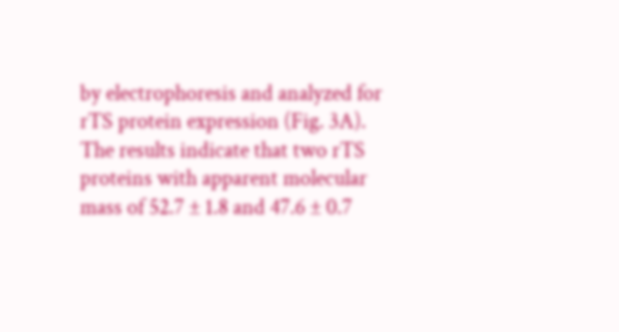by electrophoresis and analyzed for rTS protein expression (Fig. 3A). The results indicate that two rTS proteins with apparent molecular mass of 52.7 ± 1.8 and 47.6 ± 0.7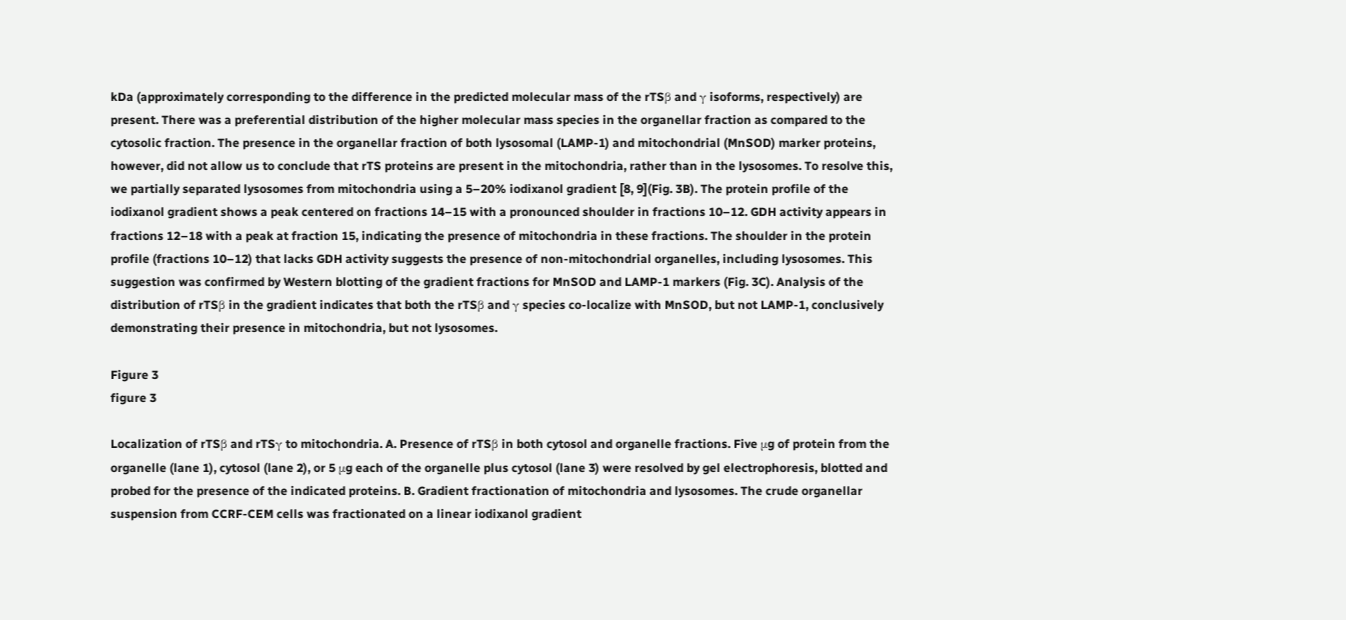kDa (approximately corresponding to the difference in the predicted molecular mass of the rTSβ and γ isoforms, respectively) are present. There was a preferential distribution of the higher molecular mass species in the organellar fraction as compared to the cytosolic fraction. The presence in the organellar fraction of both lysosomal (LAMP-1) and mitochondrial (MnSOD) marker proteins, however, did not allow us to conclude that rTS proteins are present in the mitochondria, rather than in the lysosomes. To resolve this, we partially separated lysosomes from mitochondria using a 5–20% iodixanol gradient [8, 9](Fig. 3B). The protein profile of the iodixanol gradient shows a peak centered on fractions 14–15 with a pronounced shoulder in fractions 10–12. GDH activity appears in fractions 12–18 with a peak at fraction 15, indicating the presence of mitochondria in these fractions. The shoulder in the protein profile (fractions 10–12) that lacks GDH activity suggests the presence of non-mitochondrial organelles, including lysosomes. This suggestion was confirmed by Western blotting of the gradient fractions for MnSOD and LAMP-1 markers (Fig. 3C). Analysis of the distribution of rTSβ in the gradient indicates that both the rTSβ and γ species co-localize with MnSOD, but not LAMP-1, conclusively demonstrating their presence in mitochondria, but not lysosomes.

Figure 3
figure 3

Localization of rTSβ and rTSγ to mitochondria. A. Presence of rTSβ in both cytosol and organelle fractions. Five μg of protein from the organelle (lane 1), cytosol (lane 2), or 5 μg each of the organelle plus cytosol (lane 3) were resolved by gel electrophoresis, blotted and probed for the presence of the indicated proteins. B. Gradient fractionation of mitochondria and lysosomes. The crude organellar suspension from CCRF-CEM cells was fractionated on a linear iodixanol gradient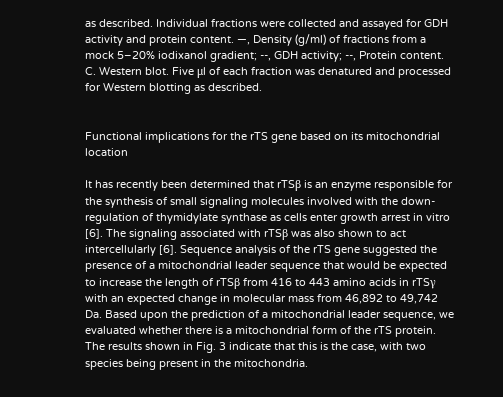as described. Individual fractions were collected and assayed for GDH activity and protein content. —, Density (g/ml) of fractions from a mock 5–20% iodixanol gradient; --, GDH activity; --, Protein content. C. Western blot. Five μl of each fraction was denatured and processed for Western blotting as described.


Functional implications for the rTS gene based on its mitochondrial location

It has recently been determined that rTSβ is an enzyme responsible for the synthesis of small signaling molecules involved with the down-regulation of thymidylate synthase as cells enter growth arrest in vitro [6]. The signaling associated with rTSβ was also shown to act intercellularly [6]. Sequence analysis of the rTS gene suggested the presence of a mitochondrial leader sequence that would be expected to increase the length of rTSβ from 416 to 443 amino acids in rTSγ with an expected change in molecular mass from 46,892 to 49,742 Da. Based upon the prediction of a mitochondrial leader sequence, we evaluated whether there is a mitochondrial form of the rTS protein. The results shown in Fig. 3 indicate that this is the case, with two species being present in the mitochondria.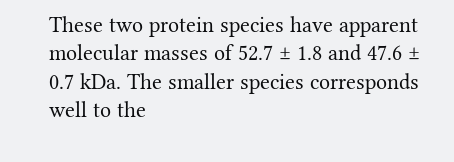These two protein species have apparent molecular masses of 52.7 ± 1.8 and 47.6 ± 0.7 kDa. The smaller species corresponds well to the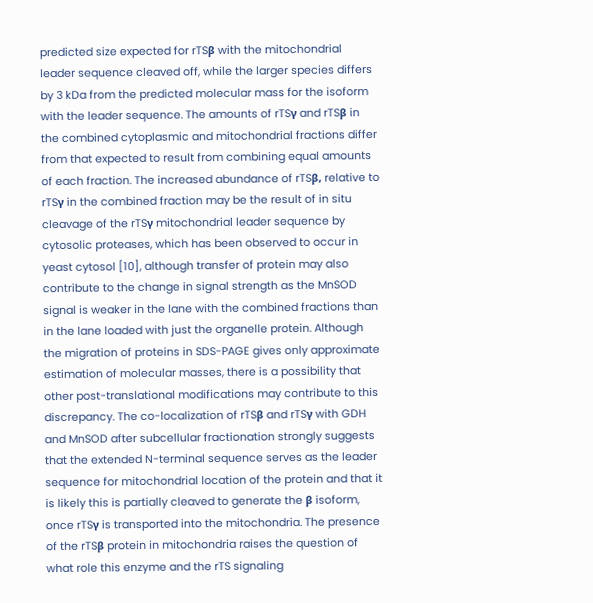predicted size expected for rTSβ with the mitochondrial leader sequence cleaved off, while the larger species differs by 3 kDa from the predicted molecular mass for the isoform with the leader sequence. The amounts of rTSγ and rTSβ in the combined cytoplasmic and mitochondrial fractions differ from that expected to result from combining equal amounts of each fraction. The increased abundance of rTSβ, relative to rTSγ in the combined fraction may be the result of in situ cleavage of the rTSγ mitochondrial leader sequence by cytosolic proteases, which has been observed to occur in yeast cytosol [10], although transfer of protein may also contribute to the change in signal strength as the MnSOD signal is weaker in the lane with the combined fractions than in the lane loaded with just the organelle protein. Although the migration of proteins in SDS-PAGE gives only approximate estimation of molecular masses, there is a possibility that other post-translational modifications may contribute to this discrepancy. The co-localization of rTSβ and rTSγ with GDH and MnSOD after subcellular fractionation strongly suggests that the extended N-terminal sequence serves as the leader sequence for mitochondrial location of the protein and that it is likely this is partially cleaved to generate the β isoform, once rTSγ is transported into the mitochondria. The presence of the rTSβ protein in mitochondria raises the question of what role this enzyme and the rTS signaling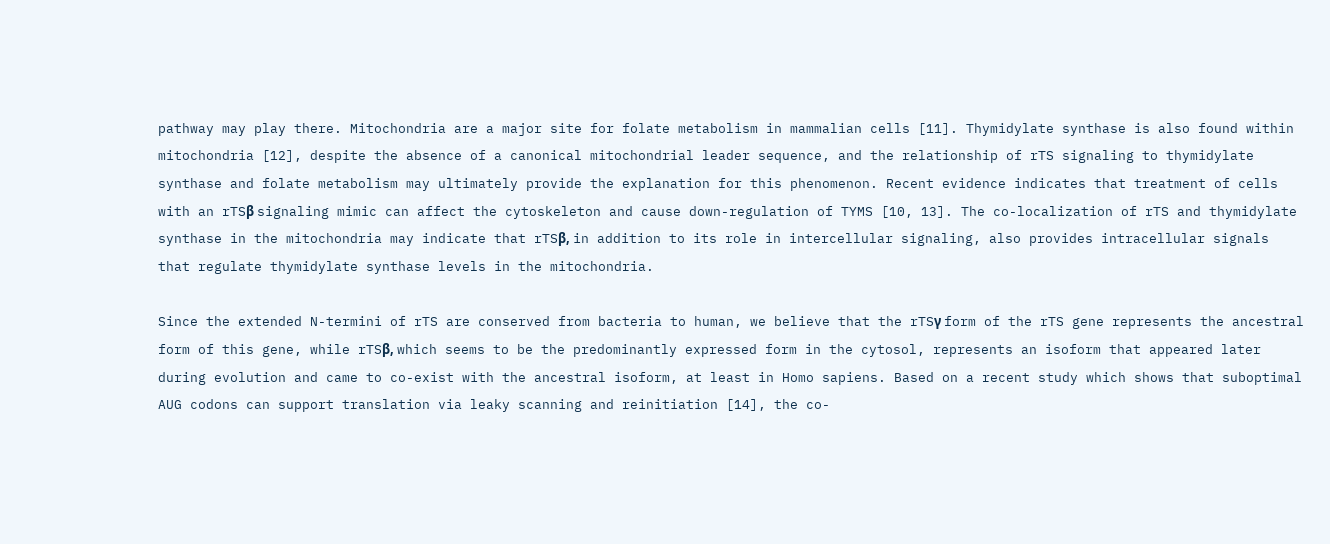pathway may play there. Mitochondria are a major site for folate metabolism in mammalian cells [11]. Thymidylate synthase is also found within mitochondria [12], despite the absence of a canonical mitochondrial leader sequence, and the relationship of rTS signaling to thymidylate synthase and folate metabolism may ultimately provide the explanation for this phenomenon. Recent evidence indicates that treatment of cells with an rTSβ signaling mimic can affect the cytoskeleton and cause down-regulation of TYMS [10, 13]. The co-localization of rTS and thymidylate synthase in the mitochondria may indicate that rTSβ, in addition to its role in intercellular signaling, also provides intracellular signals that regulate thymidylate synthase levels in the mitochondria.

Since the extended N-termini of rTS are conserved from bacteria to human, we believe that the rTSγ form of the rTS gene represents the ancestral form of this gene, while rTSβ, which seems to be the predominantly expressed form in the cytosol, represents an isoform that appeared later during evolution and came to co-exist with the ancestral isoform, at least in Homo sapiens. Based on a recent study which shows that suboptimal AUG codons can support translation via leaky scanning and reinitiation [14], the co-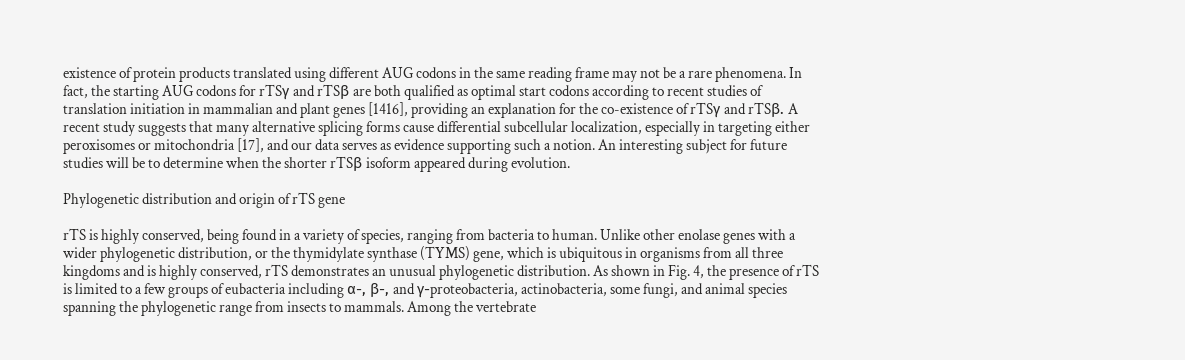existence of protein products translated using different AUG codons in the same reading frame may not be a rare phenomena. In fact, the starting AUG codons for rTSγ and rTSβ are both qualified as optimal start codons according to recent studies of translation initiation in mammalian and plant genes [1416], providing an explanation for the co-existence of rTSγ and rTSβ. A recent study suggests that many alternative splicing forms cause differential subcellular localization, especially in targeting either peroxisomes or mitochondria [17], and our data serves as evidence supporting such a notion. An interesting subject for future studies will be to determine when the shorter rTSβ isoform appeared during evolution.

Phylogenetic distribution and origin of rTS gene

rTS is highly conserved, being found in a variety of species, ranging from bacteria to human. Unlike other enolase genes with a wider phylogenetic distribution, or the thymidylate synthase (TYMS) gene, which is ubiquitous in organisms from all three kingdoms and is highly conserved, rTS demonstrates an unusual phylogenetic distribution. As shown in Fig. 4, the presence of rTS is limited to a few groups of eubacteria including α-, β-, and γ-proteobacteria, actinobacteria, some fungi, and animal species spanning the phylogenetic range from insects to mammals. Among the vertebrate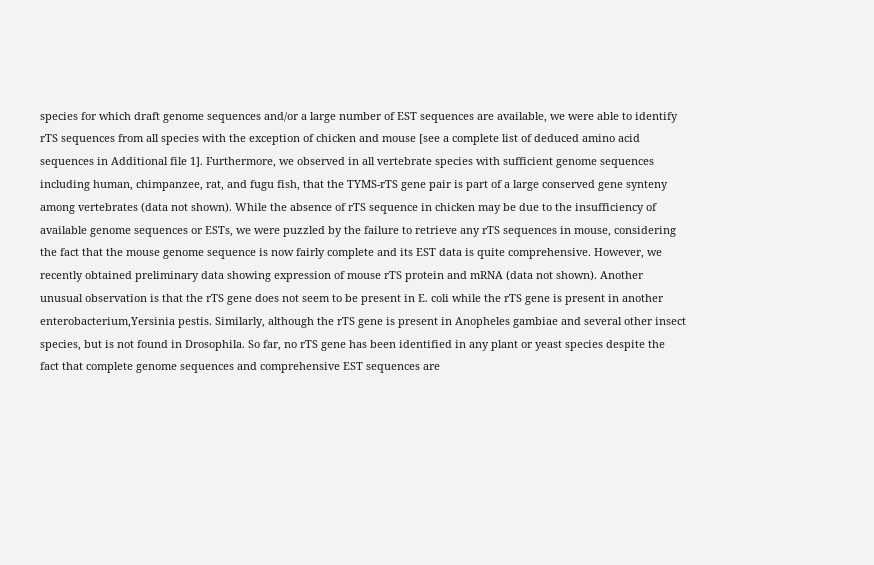species for which draft genome sequences and/or a large number of EST sequences are available, we were able to identify rTS sequences from all species with the exception of chicken and mouse [see a complete list of deduced amino acid sequences in Additional file 1]. Furthermore, we observed in all vertebrate species with sufficient genome sequences including human, chimpanzee, rat, and fugu fish, that the TYMS-rTS gene pair is part of a large conserved gene synteny among vertebrates (data not shown). While the absence of rTS sequence in chicken may be due to the insufficiency of available genome sequences or ESTs, we were puzzled by the failure to retrieve any rTS sequences in mouse, considering the fact that the mouse genome sequence is now fairly complete and its EST data is quite comprehensive. However, we recently obtained preliminary data showing expression of mouse rTS protein and mRNA (data not shown). Another unusual observation is that the rTS gene does not seem to be present in E. coli while the rTS gene is present in another enterobacterium,Yersinia pestis. Similarly, although the rTS gene is present in Anopheles gambiae and several other insect species, but is not found in Drosophila. So far, no rTS gene has been identified in any plant or yeast species despite the fact that complete genome sequences and comprehensive EST sequences are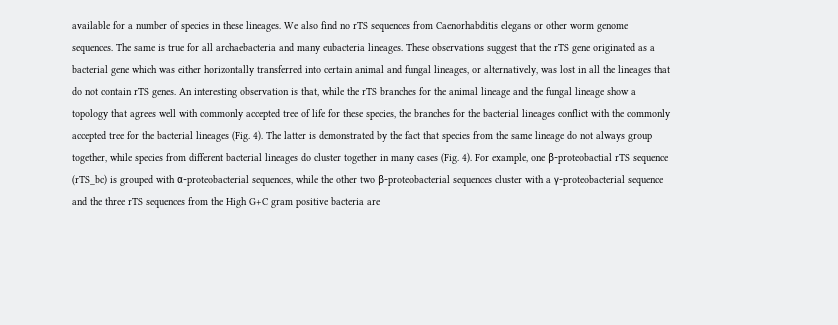available for a number of species in these lineages. We also find no rTS sequences from Caenorhabditis elegans or other worm genome sequences. The same is true for all archaebacteria and many eubacteria lineages. These observations suggest that the rTS gene originated as a bacterial gene which was either horizontally transferred into certain animal and fungal lineages, or alternatively, was lost in all the lineages that do not contain rTS genes. An interesting observation is that, while the rTS branches for the animal lineage and the fungal lineage show a topology that agrees well with commonly accepted tree of life for these species, the branches for the bacterial lineages conflict with the commonly accepted tree for the bacterial lineages (Fig. 4). The latter is demonstrated by the fact that species from the same lineage do not always group together, while species from different bacterial lineages do cluster together in many cases (Fig. 4). For example, one β-proteobactial rTS sequence (rTS_bc) is grouped with α-proteobacterial sequences, while the other two β-proteobacterial sequences cluster with a γ-proteobacterial sequence and the three rTS sequences from the High G+C gram positive bacteria are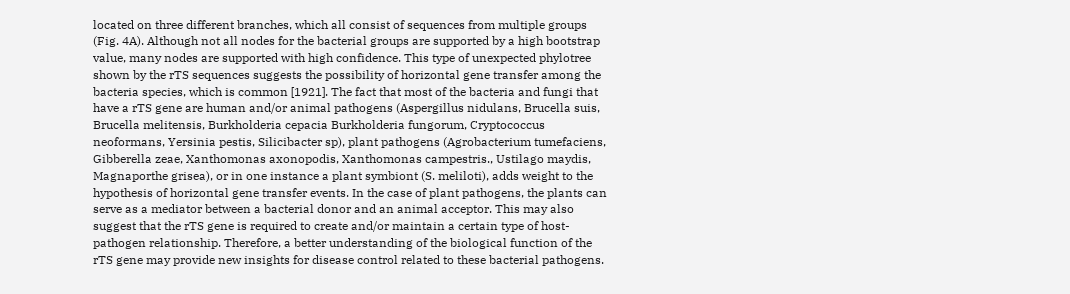located on three different branches, which all consist of sequences from multiple groups (Fig. 4A). Although not all nodes for the bacterial groups are supported by a high bootstrap value, many nodes are supported with high confidence. This type of unexpected phylotree shown by the rTS sequences suggests the possibility of horizontal gene transfer among the bacteria species, which is common [1921]. The fact that most of the bacteria and fungi that have a rTS gene are human and/or animal pathogens (Aspergillus nidulans, Brucella suis, Brucella melitensis, Burkholderia cepacia Burkholderia fungorum, Cryptococcus neoformans, Yersinia pestis, Silicibacter sp), plant pathogens (Agrobacterium tumefaciens, Gibberella zeae, Xanthomonas axonopodis, Xanthomonas campestris., Ustilago maydis, Magnaporthe grisea), or in one instance a plant symbiont (S. meliloti), adds weight to the hypothesis of horizontal gene transfer events. In the case of plant pathogens, the plants can serve as a mediator between a bacterial donor and an animal acceptor. This may also suggest that the rTS gene is required to create and/or maintain a certain type of host-pathogen relationship. Therefore, a better understanding of the biological function of the rTS gene may provide new insights for disease control related to these bacterial pathogens.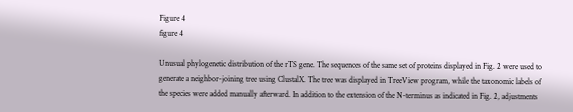Figure 4
figure 4

Unusual phylogenetic distribution of the rTS gene. The sequences of the same set of proteins displayed in Fig. 2 were used to generate a neighbor-joining tree using ClustalX. The tree was displayed in TreeView program, while the taxonomic labels of the species were added manually afterward. In addition to the extension of the N-terminus as indicated in Fig. 2, adjustments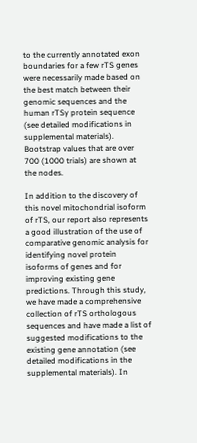to the currently annotated exon boundaries for a few rTS genes were necessarily made based on the best match between their genomic sequences and the human rTSγ protein sequence (see detailed modifications in supplemental materials). Bootstrap values that are over 700 (1000 trials) are shown at the nodes.

In addition to the discovery of this novel mitochondrial isoform of rTS, our report also represents a good illustration of the use of comparative genomic analysis for identifying novel protein isoforms of genes and for improving existing gene predictions. Through this study, we have made a comprehensive collection of rTS orthologous sequences and have made a list of suggested modifications to the existing gene annotation (see detailed modifications in the supplemental materials). In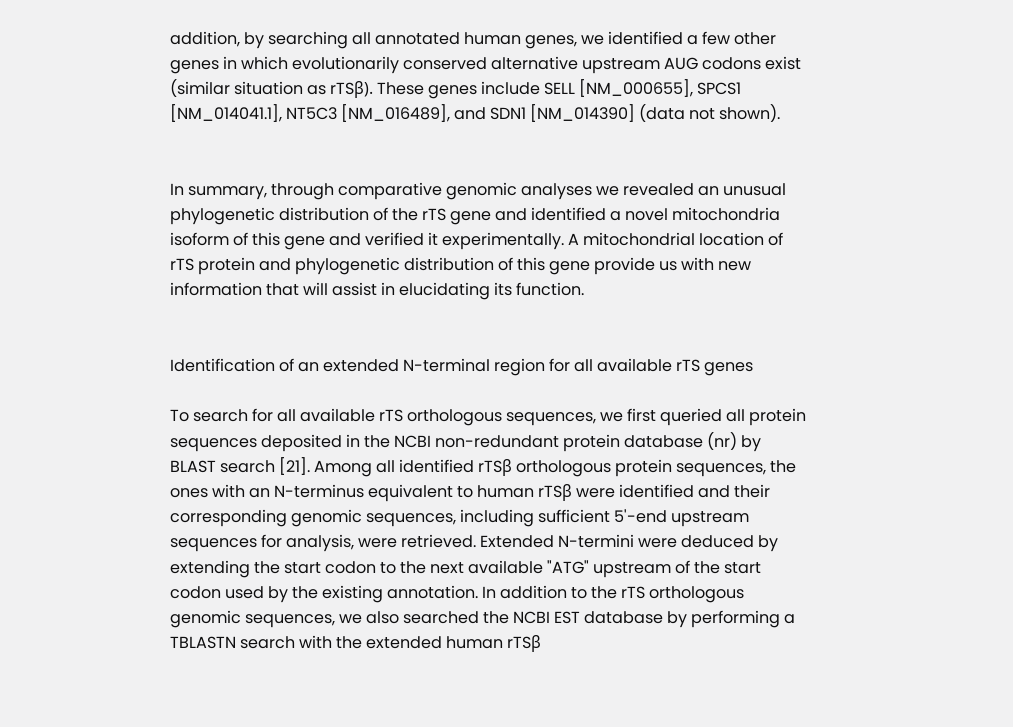addition, by searching all annotated human genes, we identified a few other genes in which evolutionarily conserved alternative upstream AUG codons exist (similar situation as rTSβ). These genes include SELL [NM_000655], SPCS1 [NM_014041.1], NT5C3 [NM_016489], and SDN1 [NM_014390] (data not shown).


In summary, through comparative genomic analyses we revealed an unusual phylogenetic distribution of the rTS gene and identified a novel mitochondria isoform of this gene and verified it experimentally. A mitochondrial location of rTS protein and phylogenetic distribution of this gene provide us with new information that will assist in elucidating its function.


Identification of an extended N-terminal region for all available rTS genes

To search for all available rTS orthologous sequences, we first queried all protein sequences deposited in the NCBI non-redundant protein database (nr) by BLAST search [21]. Among all identified rTSβ orthologous protein sequences, the ones with an N-terminus equivalent to human rTSβ were identified and their corresponding genomic sequences, including sufficient 5'-end upstream sequences for analysis, were retrieved. Extended N-termini were deduced by extending the start codon to the next available "ATG" upstream of the start codon used by the existing annotation. In addition to the rTS orthologous genomic sequences, we also searched the NCBI EST database by performing a TBLASTN search with the extended human rTSβ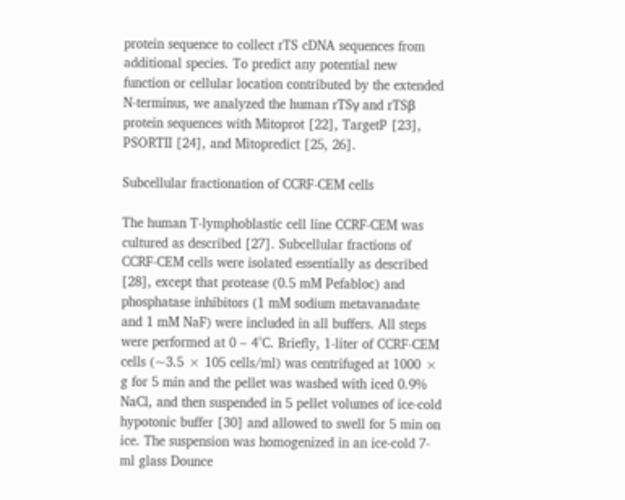protein sequence to collect rTS cDNA sequences from additional species. To predict any potential new function or cellular location contributed by the extended N-terminus, we analyzed the human rTSγ and rTSβ protein sequences with Mitoprot [22], TargetP [23], PSORTII [24], and Mitopredict [25, 26].

Subcellular fractionation of CCRF-CEM cells

The human T-lymphoblastic cell line CCRF-CEM was cultured as described [27]. Subcellular fractions of CCRF-CEM cells were isolated essentially as described [28], except that protease (0.5 mM Pefabloc) and phosphatase inhibitors (1 mM sodium metavanadate and 1 mM NaF) were included in all buffers. All steps were performed at 0 – 4°C. Briefly, 1-liter of CCRF-CEM cells (~3.5 × 105 cells/ml) was centrifuged at 1000 × g for 5 min and the pellet was washed with iced 0.9% NaCl, and then suspended in 5 pellet volumes of ice-cold hypotonic buffer [30] and allowed to swell for 5 min on ice. The suspension was homogenized in an ice-cold 7-ml glass Dounce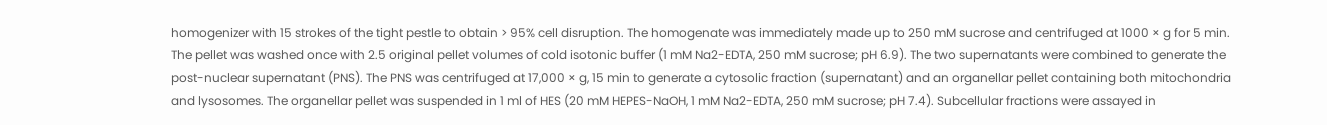homogenizer with 15 strokes of the tight pestle to obtain > 95% cell disruption. The homogenate was immediately made up to 250 mM sucrose and centrifuged at 1000 × g for 5 min. The pellet was washed once with 2.5 original pellet volumes of cold isotonic buffer (1 mM Na2-EDTA, 250 mM sucrose; pH 6.9). The two supernatants were combined to generate the post-nuclear supernatant (PNS). The PNS was centrifuged at 17,000 × g, 15 min to generate a cytosolic fraction (supernatant) and an organellar pellet containing both mitochondria and lysosomes. The organellar pellet was suspended in 1 ml of HES (20 mM HEPES-NaOH, 1 mM Na2-EDTA, 250 mM sucrose; pH 7.4). Subcellular fractions were assayed in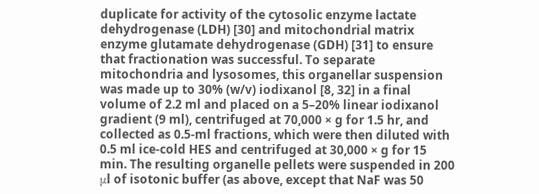duplicate for activity of the cytosolic enzyme lactate dehydrogenase (LDH) [30] and mitochondrial matrix enzyme glutamate dehydrogenase (GDH) [31] to ensure that fractionation was successful. To separate mitochondria and lysosomes, this organellar suspension was made up to 30% (w/v) iodixanol [8, 32] in a final volume of 2.2 ml and placed on a 5–20% linear iodixanol gradient (9 ml), centrifuged at 70,000 × g for 1.5 hr, and collected as 0.5-ml fractions, which were then diluted with 0.5 ml ice-cold HES and centrifuged at 30,000 × g for 15 min. The resulting organelle pellets were suspended in 200 μl of isotonic buffer (as above, except that NaF was 50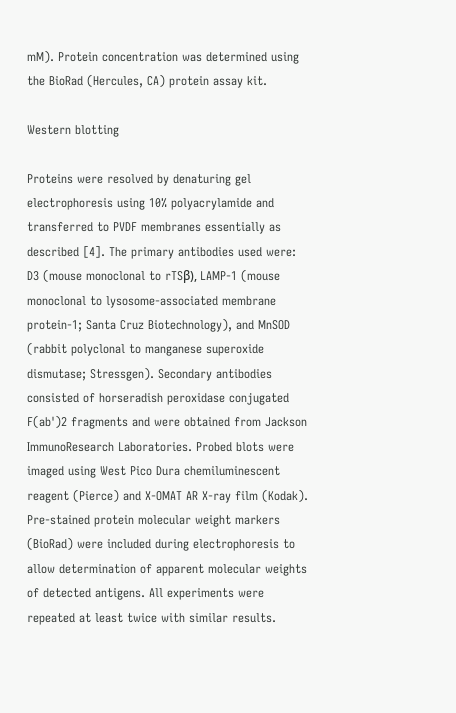mM). Protein concentration was determined using the BioRad (Hercules, CA) protein assay kit.

Western blotting

Proteins were resolved by denaturing gel electrophoresis using 10% polyacrylamide and transferred to PVDF membranes essentially as described [4]. The primary antibodies used were: D3 (mouse monoclonal to rTSβ), LAMP-1 (mouse monoclonal to lysosome-associated membrane protein-1; Santa Cruz Biotechnology), and MnSOD (rabbit polyclonal to manganese superoxide dismutase; Stressgen). Secondary antibodies consisted of horseradish peroxidase conjugated F(ab')2 fragments and were obtained from Jackson ImmunoResearch Laboratories. Probed blots were imaged using West Pico Dura chemiluminescent reagent (Pierce) and X-OMAT AR X-ray film (Kodak). Pre-stained protein molecular weight markers (BioRad) were included during electrophoresis to allow determination of apparent molecular weights of detected antigens. All experiments were repeated at least twice with similar results.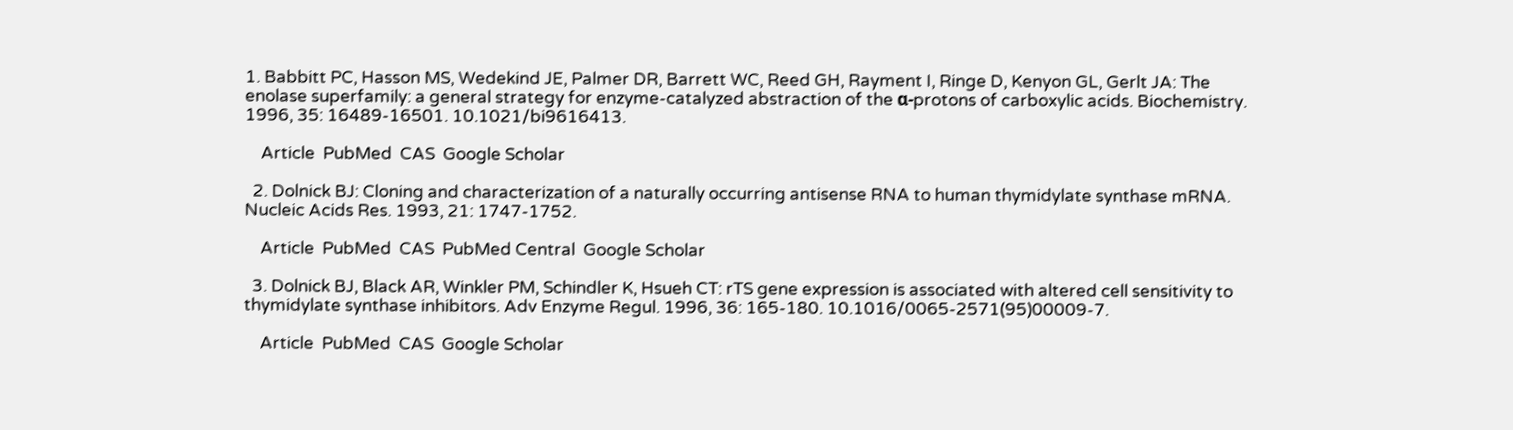1. Babbitt PC, Hasson MS, Wedekind JE, Palmer DR, Barrett WC, Reed GH, Rayment I, Ringe D, Kenyon GL, Gerlt JA: The enolase superfamily: a general strategy for enzyme-catalyzed abstraction of the α-protons of carboxylic acids. Biochemistry. 1996, 35: 16489-16501. 10.1021/bi9616413.

    Article  PubMed  CAS  Google Scholar

  2. Dolnick BJ: Cloning and characterization of a naturally occurring antisense RNA to human thymidylate synthase mRNA. Nucleic Acids Res. 1993, 21: 1747-1752.

    Article  PubMed  CAS  PubMed Central  Google Scholar

  3. Dolnick BJ, Black AR, Winkler PM, Schindler K, Hsueh CT: rTS gene expression is associated with altered cell sensitivity to thymidylate synthase inhibitors. Adv Enzyme Regul. 1996, 36: 165-180. 10.1016/0065-2571(95)00009-7.

    Article  PubMed  CAS  Google Scholar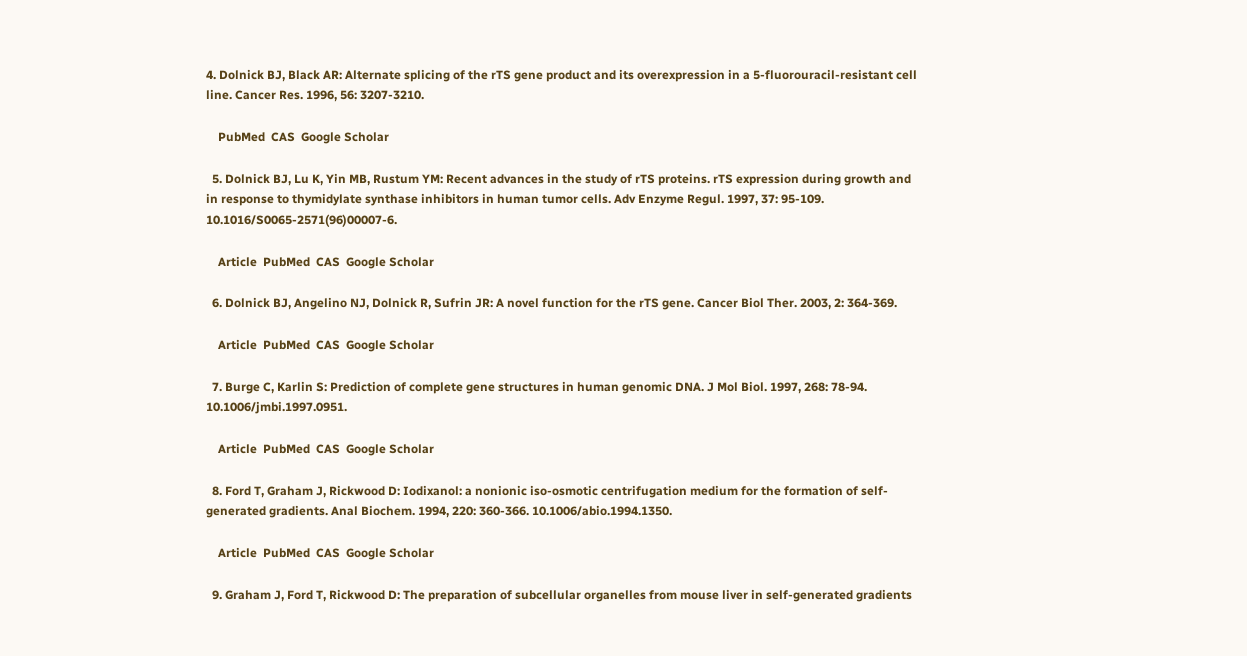4. Dolnick BJ, Black AR: Alternate splicing of the rTS gene product and its overexpression in a 5-fluorouracil-resistant cell line. Cancer Res. 1996, 56: 3207-3210.

    PubMed  CAS  Google Scholar

  5. Dolnick BJ, Lu K, Yin MB, Rustum YM: Recent advances in the study of rTS proteins. rTS expression during growth and in response to thymidylate synthase inhibitors in human tumor cells. Adv Enzyme Regul. 1997, 37: 95-109. 10.1016/S0065-2571(96)00007-6.

    Article  PubMed  CAS  Google Scholar

  6. Dolnick BJ, Angelino NJ, Dolnick R, Sufrin JR: A novel function for the rTS gene. Cancer Biol Ther. 2003, 2: 364-369.

    Article  PubMed  CAS  Google Scholar

  7. Burge C, Karlin S: Prediction of complete gene structures in human genomic DNA. J Mol Biol. 1997, 268: 78-94. 10.1006/jmbi.1997.0951.

    Article  PubMed  CAS  Google Scholar

  8. Ford T, Graham J, Rickwood D: Iodixanol: a nonionic iso-osmotic centrifugation medium for the formation of self-generated gradients. Anal Biochem. 1994, 220: 360-366. 10.1006/abio.1994.1350.

    Article  PubMed  CAS  Google Scholar

  9. Graham J, Ford T, Rickwood D: The preparation of subcellular organelles from mouse liver in self-generated gradients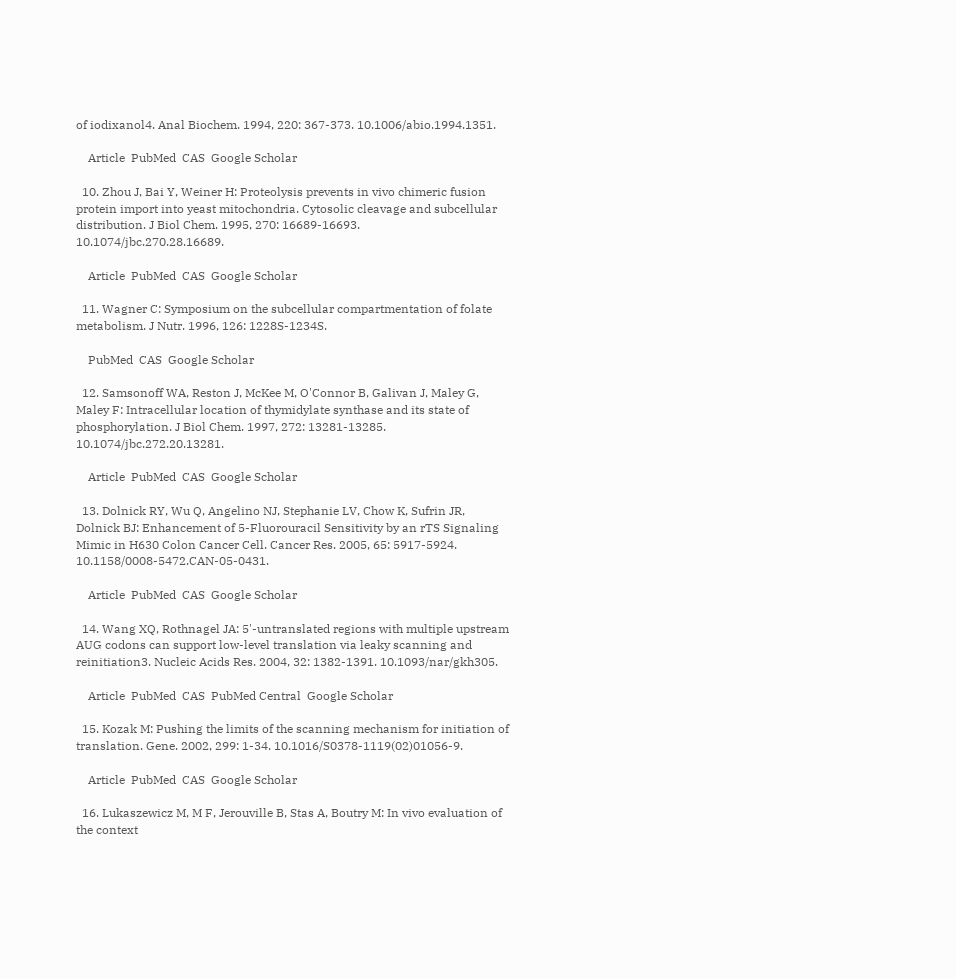of iodixanol4. Anal Biochem. 1994, 220: 367-373. 10.1006/abio.1994.1351.

    Article  PubMed  CAS  Google Scholar

  10. Zhou J, Bai Y, Weiner H: Proteolysis prevents in vivo chimeric fusion protein import into yeast mitochondria. Cytosolic cleavage and subcellular distribution. J Biol Chem. 1995, 270: 16689-16693. 10.1074/jbc.270.28.16689.

    Article  PubMed  CAS  Google Scholar

  11. Wagner C: Symposium on the subcellular compartmentation of folate metabolism. J Nutr. 1996, 126: 1228S-1234S.

    PubMed  CAS  Google Scholar

  12. Samsonoff WA, Reston J, McKee M, O'Connor B, Galivan J, Maley G, Maley F: Intracellular location of thymidylate synthase and its state of phosphorylation. J Biol Chem. 1997, 272: 13281-13285. 10.1074/jbc.272.20.13281.

    Article  PubMed  CAS  Google Scholar

  13. Dolnick RY, Wu Q, Angelino NJ, Stephanie LV, Chow K, Sufrin JR, Dolnick BJ: Enhancement of 5-Fluorouracil Sensitivity by an rTS Signaling Mimic in H630 Colon Cancer Cell. Cancer Res. 2005, 65: 5917-5924. 10.1158/0008-5472.CAN-05-0431.

    Article  PubMed  CAS  Google Scholar

  14. Wang XQ, Rothnagel JA: 5'-untranslated regions with multiple upstream AUG codons can support low-level translation via leaky scanning and reinitiation3. Nucleic Acids Res. 2004, 32: 1382-1391. 10.1093/nar/gkh305.

    Article  PubMed  CAS  PubMed Central  Google Scholar

  15. Kozak M: Pushing the limits of the scanning mechanism for initiation of translation. Gene. 2002, 299: 1-34. 10.1016/S0378-1119(02)01056-9.

    Article  PubMed  CAS  Google Scholar

  16. Lukaszewicz M, M F, Jerouville B, Stas A, Boutry M: In vivo evaluation of the context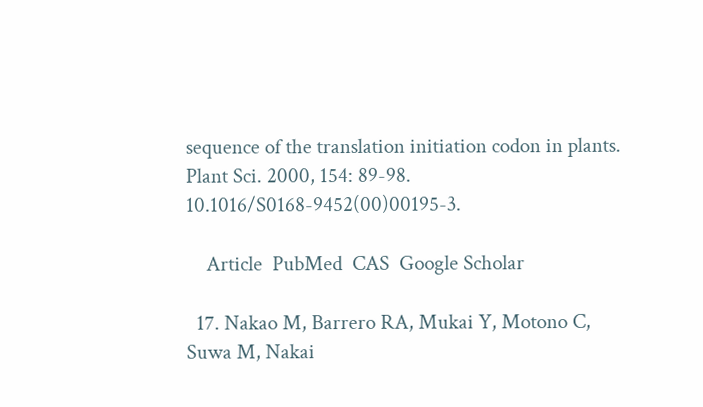sequence of the translation initiation codon in plants. Plant Sci. 2000, 154: 89-98. 10.1016/S0168-9452(00)00195-3.

    Article  PubMed  CAS  Google Scholar

  17. Nakao M, Barrero RA, Mukai Y, Motono C, Suwa M, Nakai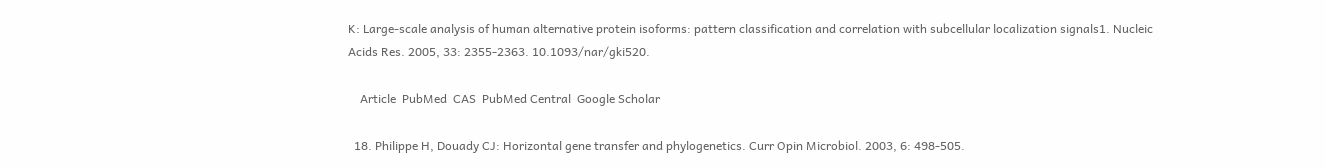K: Large-scale analysis of human alternative protein isoforms: pattern classification and correlation with subcellular localization signals1. Nucleic Acids Res. 2005, 33: 2355-2363. 10.1093/nar/gki520.

    Article  PubMed  CAS  PubMed Central  Google Scholar

  18. Philippe H, Douady CJ: Horizontal gene transfer and phylogenetics. Curr Opin Microbiol. 2003, 6: 498-505.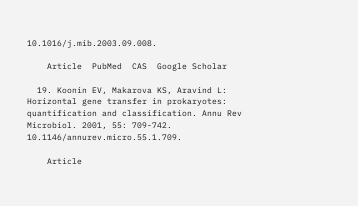10.1016/j.mib.2003.09.008.

    Article  PubMed  CAS  Google Scholar

  19. Koonin EV, Makarova KS, Aravind L: Horizontal gene transfer in prokaryotes: quantification and classification. Annu Rev Microbiol. 2001, 55: 709-742. 10.1146/annurev.micro.55.1.709.

    Article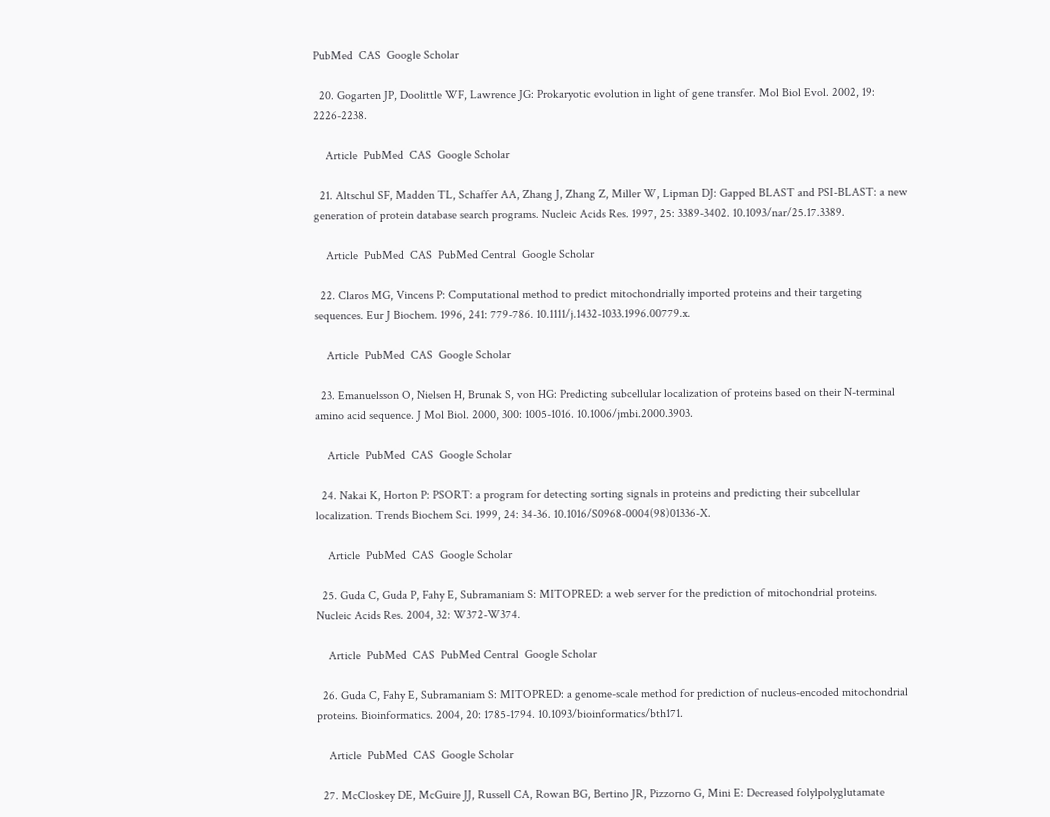PubMed  CAS  Google Scholar

  20. Gogarten JP, Doolittle WF, Lawrence JG: Prokaryotic evolution in light of gene transfer. Mol Biol Evol. 2002, 19: 2226-2238.

    Article  PubMed  CAS  Google Scholar

  21. Altschul SF, Madden TL, Schaffer AA, Zhang J, Zhang Z, Miller W, Lipman DJ: Gapped BLAST and PSI-BLAST: a new generation of protein database search programs. Nucleic Acids Res. 1997, 25: 3389-3402. 10.1093/nar/25.17.3389.

    Article  PubMed  CAS  PubMed Central  Google Scholar

  22. Claros MG, Vincens P: Computational method to predict mitochondrially imported proteins and their targeting sequences. Eur J Biochem. 1996, 241: 779-786. 10.1111/j.1432-1033.1996.00779.x.

    Article  PubMed  CAS  Google Scholar

  23. Emanuelsson O, Nielsen H, Brunak S, von HG: Predicting subcellular localization of proteins based on their N-terminal amino acid sequence. J Mol Biol. 2000, 300: 1005-1016. 10.1006/jmbi.2000.3903.

    Article  PubMed  CAS  Google Scholar

  24. Nakai K, Horton P: PSORT: a program for detecting sorting signals in proteins and predicting their subcellular localization. Trends Biochem Sci. 1999, 24: 34-36. 10.1016/S0968-0004(98)01336-X.

    Article  PubMed  CAS  Google Scholar

  25. Guda C, Guda P, Fahy E, Subramaniam S: MITOPRED: a web server for the prediction of mitochondrial proteins. Nucleic Acids Res. 2004, 32: W372-W374.

    Article  PubMed  CAS  PubMed Central  Google Scholar

  26. Guda C, Fahy E, Subramaniam S: MITOPRED: a genome-scale method for prediction of nucleus-encoded mitochondrial proteins. Bioinformatics. 2004, 20: 1785-1794. 10.1093/bioinformatics/bth171.

    Article  PubMed  CAS  Google Scholar

  27. McCloskey DE, McGuire JJ, Russell CA, Rowan BG, Bertino JR, Pizzorno G, Mini E: Decreased folylpolyglutamate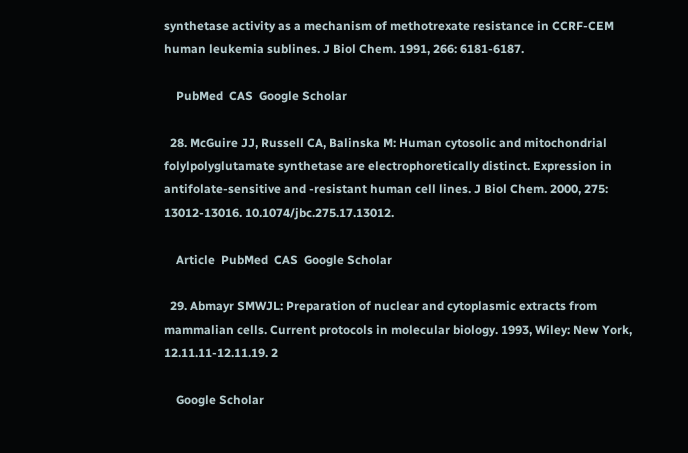synthetase activity as a mechanism of methotrexate resistance in CCRF-CEM human leukemia sublines. J Biol Chem. 1991, 266: 6181-6187.

    PubMed  CAS  Google Scholar

  28. McGuire JJ, Russell CA, Balinska M: Human cytosolic and mitochondrial folylpolyglutamate synthetase are electrophoretically distinct. Expression in antifolate-sensitive and -resistant human cell lines. J Biol Chem. 2000, 275: 13012-13016. 10.1074/jbc.275.17.13012.

    Article  PubMed  CAS  Google Scholar

  29. Abmayr SMWJL: Preparation of nuclear and cytoplasmic extracts from mammalian cells. Current protocols in molecular biology. 1993, Wiley: New York, 12.11.11-12.11.19. 2

    Google Scholar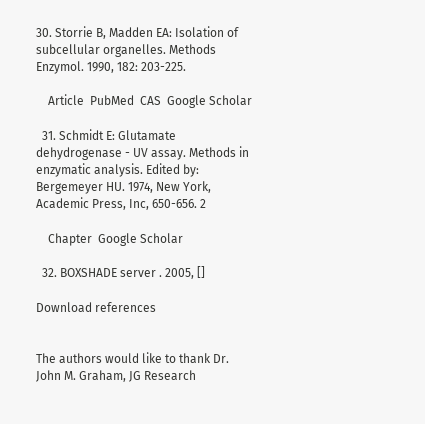30. Storrie B, Madden EA: Isolation of subcellular organelles. Methods Enzymol. 1990, 182: 203-225.

    Article  PubMed  CAS  Google Scholar

  31. Schmidt E: Glutamate dehydrogenase - UV assay. Methods in enzymatic analysis. Edited by: Bergemeyer HU. 1974, New York, Academic Press, Inc, 650-656. 2

    Chapter  Google Scholar

  32. BOXSHADE server . 2005, []

Download references


The authors would like to thank Dr. John M. Graham, JG Research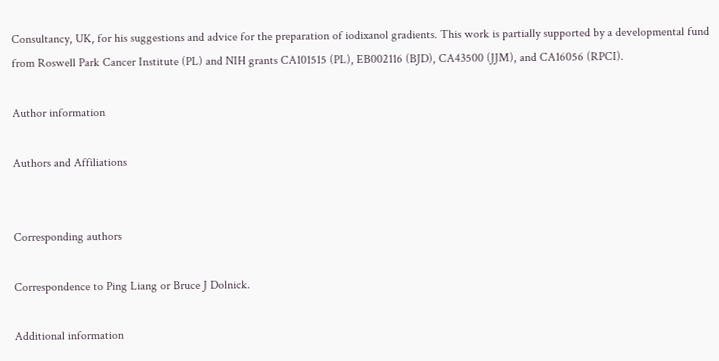Consultancy, UK, for his suggestions and advice for the preparation of iodixanol gradients. This work is partially supported by a developmental fund from Roswell Park Cancer Institute (PL) and NIH grants CA101515 (PL), EB002116 (BJD), CA43500 (JJM), and CA16056 (RPCI).

Author information

Authors and Affiliations


Corresponding authors

Correspondence to Ping Liang or Bruce J Dolnick.

Additional information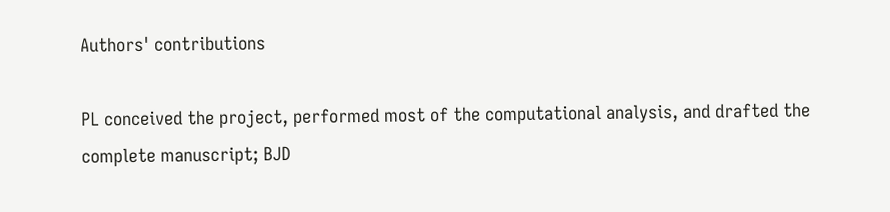Authors' contributions

PL conceived the project, performed most of the computational analysis, and drafted the complete manuscript; BJD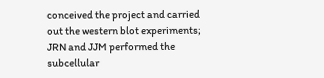conceived the project and carried out the western blot experiments; JRN and JJM performed the subcellular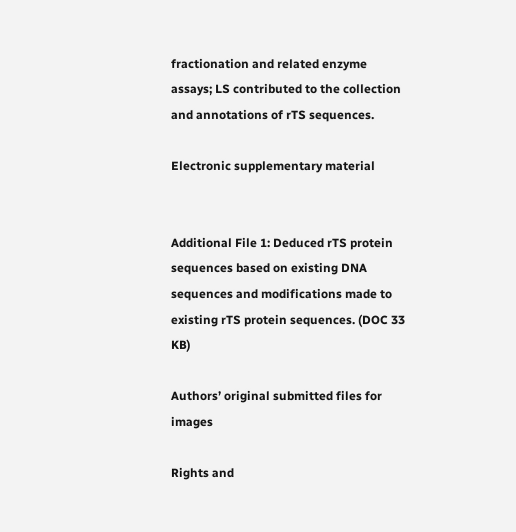fractionation and related enzyme assays; LS contributed to the collection and annotations of rTS sequences.

Electronic supplementary material


Additional File 1: Deduced rTS protein sequences based on existing DNA sequences and modifications made to existing rTS protein sequences. (DOC 33 KB)

Authors’ original submitted files for images

Rights and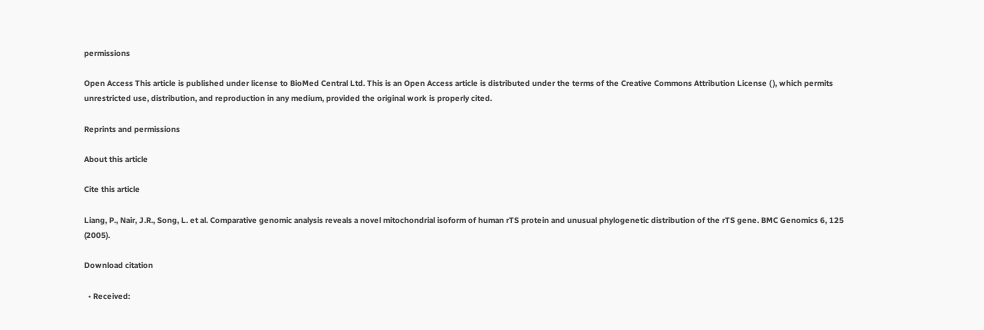permissions

Open Access This article is published under license to BioMed Central Ltd. This is an Open Access article is distributed under the terms of the Creative Commons Attribution License ( ), which permits unrestricted use, distribution, and reproduction in any medium, provided the original work is properly cited.

Reprints and permissions

About this article

Cite this article

Liang, P., Nair, J.R., Song, L. et al. Comparative genomic analysis reveals a novel mitochondrial isoform of human rTS protein and unusual phylogenetic distribution of the rTS gene. BMC Genomics 6, 125 (2005).

Download citation

  • Received: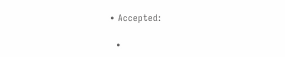• Accepted:

  •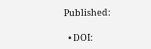Published:

  • DOI: